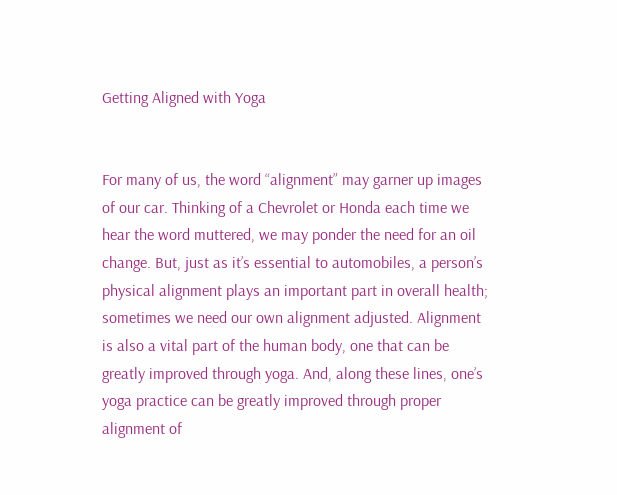Getting Aligned with Yoga


For many of us, the word “alignment” may garner up images of our car. Thinking of a Chevrolet or Honda each time we hear the word muttered, we may ponder the need for an oil change. But, just as it’s essential to automobiles, a person’s physical alignment plays an important part in overall health; sometimes we need our own alignment adjusted. Alignment is also a vital part of the human body, one that can be greatly improved through yoga. And, along these lines, one’s yoga practice can be greatly improved through proper alignment of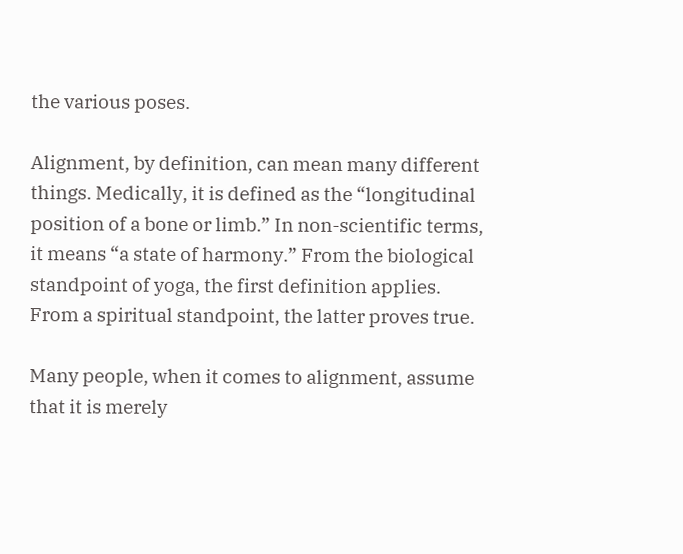the various poses.

Alignment, by definition, can mean many different things. Medically, it is defined as the “longitudinal position of a bone or limb.” In non-scientific terms, it means “a state of harmony.” From the biological standpoint of yoga, the first definition applies. From a spiritual standpoint, the latter proves true.

Many people, when it comes to alignment, assume that it is merely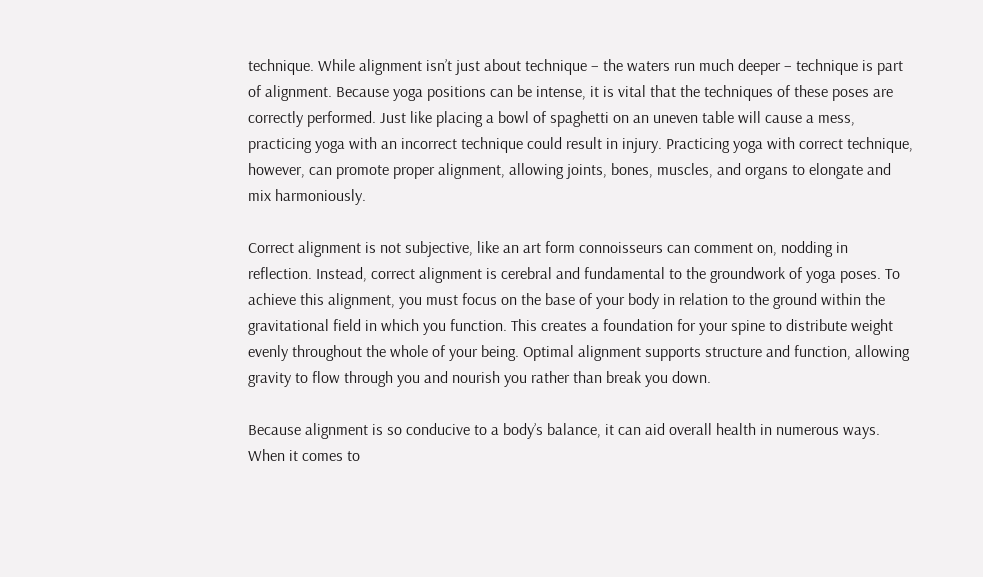technique. While alignment isn’t just about technique – the waters run much deeper – technique is part of alignment. Because yoga positions can be intense, it is vital that the techniques of these poses are correctly performed. Just like placing a bowl of spaghetti on an uneven table will cause a mess, practicing yoga with an incorrect technique could result in injury. Practicing yoga with correct technique, however, can promote proper alignment, allowing joints, bones, muscles, and organs to elongate and mix harmoniously.

Correct alignment is not subjective, like an art form connoisseurs can comment on, nodding in reflection. Instead, correct alignment is cerebral and fundamental to the groundwork of yoga poses. To achieve this alignment, you must focus on the base of your body in relation to the ground within the gravitational field in which you function. This creates a foundation for your spine to distribute weight evenly throughout the whole of your being. Optimal alignment supports structure and function, allowing gravity to flow through you and nourish you rather than break you down.

Because alignment is so conducive to a body’s balance, it can aid overall health in numerous ways. When it comes to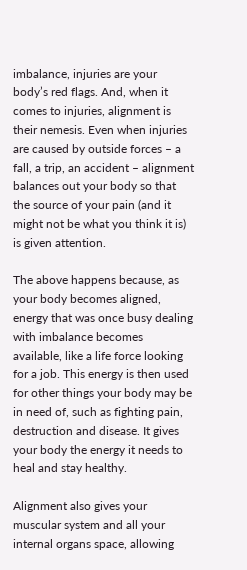imbalance, injuries are your body’s red flags. And, when it comes to injuries, alignment is their nemesis. Even when injuries are caused by outside forces – a fall, a trip, an accident – alignment balances out your body so that the source of your pain (and it might not be what you think it is) is given attention.

The above happens because, as your body becomes aligned, energy that was once busy dealing with imbalance becomes available, like a life force looking for a job. This energy is then used for other things your body may be in need of, such as fighting pain, destruction and disease. It gives your body the energy it needs to heal and stay healthy.

Alignment also gives your muscular system and all your internal organs space, allowing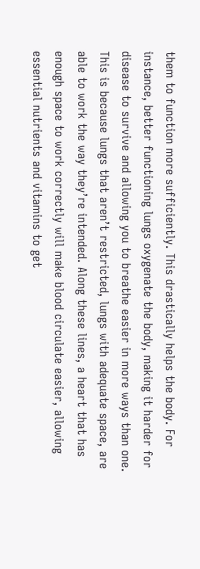them to function more sufficiently. This drastically helps the body. For instance, better functioning lungs oxygenate the body, making it harder for disease to survive and allowing you to breathe easier in more ways than one. This is because lungs that aren’t restricted, lungs with adequate space, are able to work the way they’re intended. Along these lines, a heart that has enough space to work correctly will make blood circulate easier, allowing essential nutrients and vitamins to get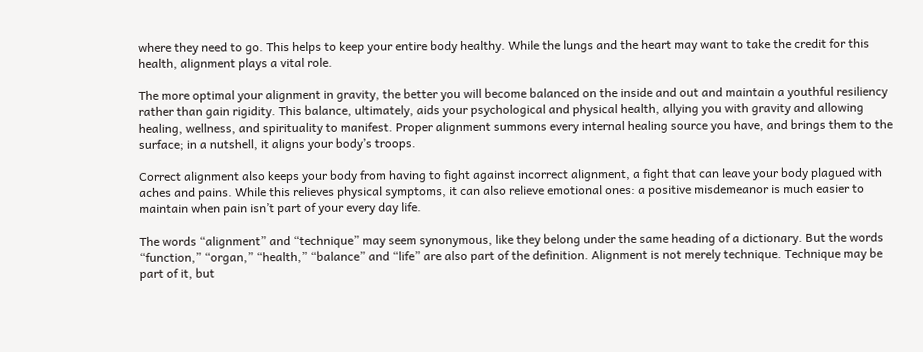where they need to go. This helps to keep your entire body healthy. While the lungs and the heart may want to take the credit for this health, alignment plays a vital role.

The more optimal your alignment in gravity, the better you will become balanced on the inside and out and maintain a youthful resiliency rather than gain rigidity. This balance, ultimately, aids your psychological and physical health, allying you with gravity and allowing healing, wellness, and spirituality to manifest. Proper alignment summons every internal healing source you have, and brings them to the surface; in a nutshell, it aligns your body’s troops.

Correct alignment also keeps your body from having to fight against incorrect alignment, a fight that can leave your body plagued with aches and pains. While this relieves physical symptoms, it can also relieve emotional ones: a positive misdemeanor is much easier to maintain when pain isn’t part of your every day life.

The words “alignment” and “technique” may seem synonymous, like they belong under the same heading of a dictionary. But the words “function,” “organ,” “health,” “balance” and “life” are also part of the definition. Alignment is not merely technique. Technique may be part of it, but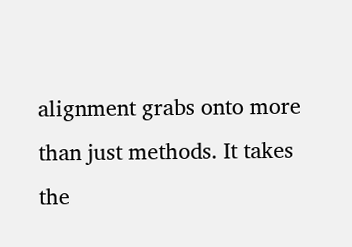alignment grabs onto more than just methods. It takes the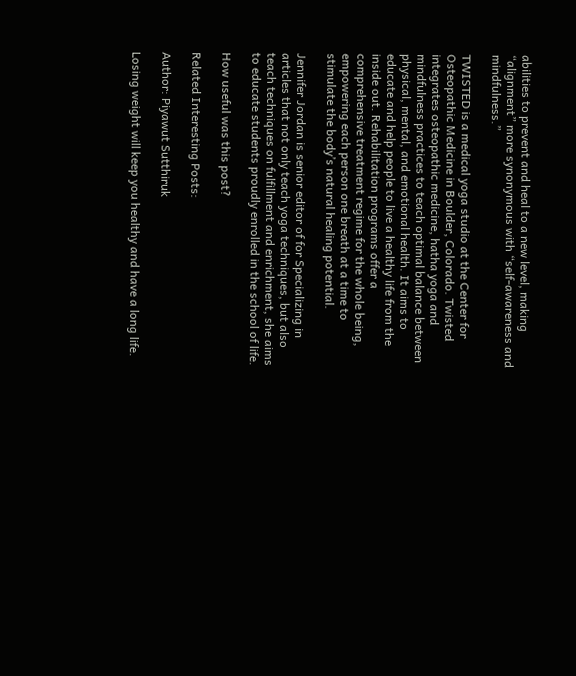abilities to prevent and heal to a new level, making “alignment” more synonymous with “self-awareness and mindfulness.”

TWISTED is a medical yoga studio at the Center for Osteopathic Medicine in Boulder, Colorado. Twisted integrates osteopathic medicine, hatha yoga and mindfulness practices to teach optimal balance between physical, mental, and emotional health. It aims to educate and help people to live a healthy life from the inside out. Rehabilitation programs offer a comprehensive treatment regime for the whole being, empowering each person one breath at a time to stimulate the body’s natural healing potential.

Jennifer Jordan is senior editor of for Specializing in articles that not only teach yoga techniques, but also teach techniques on fulfillment and enrichment, she aims to educate students proudly enrolled in the school of life.

How useful was this post?

Related Interesting Posts:

Author: Piyawut Sutthiruk

Losing weight will keep you healthy and have a long life.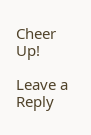Cheer Up!

Leave a Reply